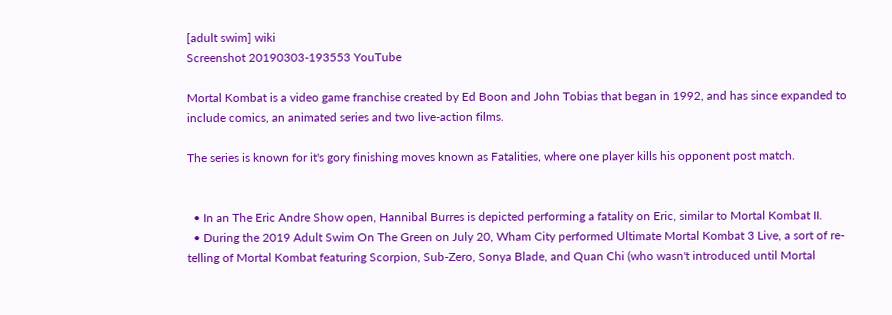[adult swim] wiki
Screenshot 20190303-193553 YouTube

Mortal Kombat is a video game franchise created by Ed Boon and John Tobias that began in 1992, and has since expanded to include comics, an animated series and two live-action films.

The series is known for it's gory finishing moves known as Fatalities, where one player kills his opponent post match.


  • In an The Eric Andre Show open, Hannibal Burres is depicted performing a fatality on Eric, similar to Mortal Kombat II.
  • During the 2019 Adult Swim On The Green on July 20, Wham City performed Ultimate Mortal Kombat 3 Live, a sort of re-telling of Mortal Kombat featuring Scorpion, Sub-Zero, Sonya Blade, and Quan Chi (who wasn't introduced until Mortal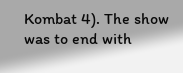Kombat 4). The show was to end with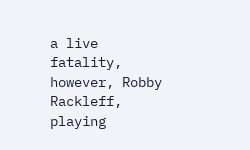a live fatality, however, Robby Rackleff, playing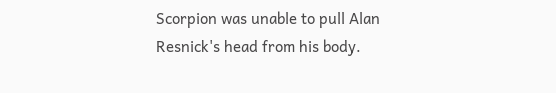Scorpion was unable to pull Alan Resnick's head from his body.